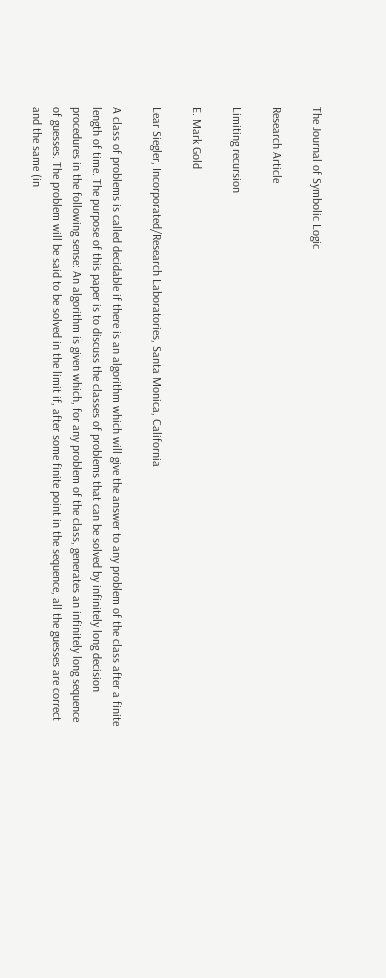The Journal of Symbolic Logic

Research Article

Limiting recursion

E. Mark Gold

Lear Siegler, Incorporated/Research Laboratories, Santa Monica, California

A class of problems is called decidable if there is an algorithm which will give the answer to any problem of the class after a finite length of time. The purpose of this paper is to discuss the classes of problems that can be solved by infinitely long decision procedures in the following sense: An algorithm is given which, for any problem of the class, generates an infinitely long sequence of guesses. The problem will be said to be solved in the limit if, after some finite point in the sequence, all the guesses are correct and the same (in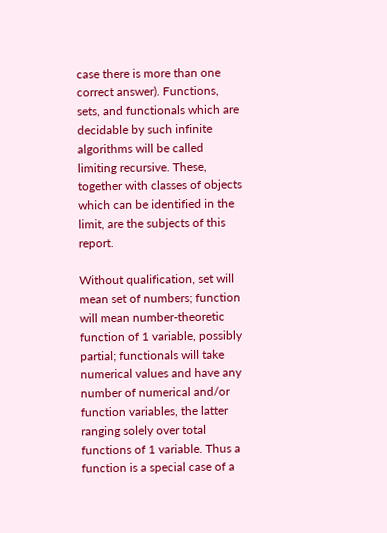case there is more than one correct answer). Functions, sets, and functionals which are decidable by such infinite algorithms will be called limiting recursive. These, together with classes of objects which can be identified in the limit, are the subjects of this report.

Without qualification, set will mean set of numbers; function will mean number-theoretic function of 1 variable, possibly partial; functionals will take numerical values and have any number of numerical and/or function variables, the latter ranging solely over total functions of 1 variable. Thus a function is a special case of a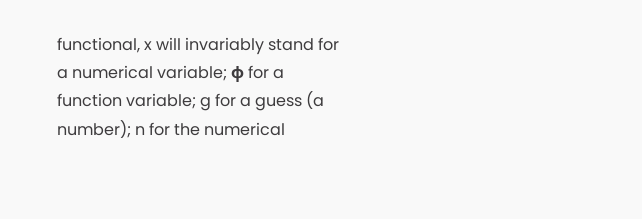functional, x will invariably stand for a numerical variable; φ for a function variable; g for a guess (a number); n for the numerical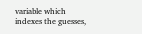variable which indexes the guesses,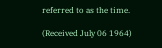referred to as the time.

(Received July 06 1964)